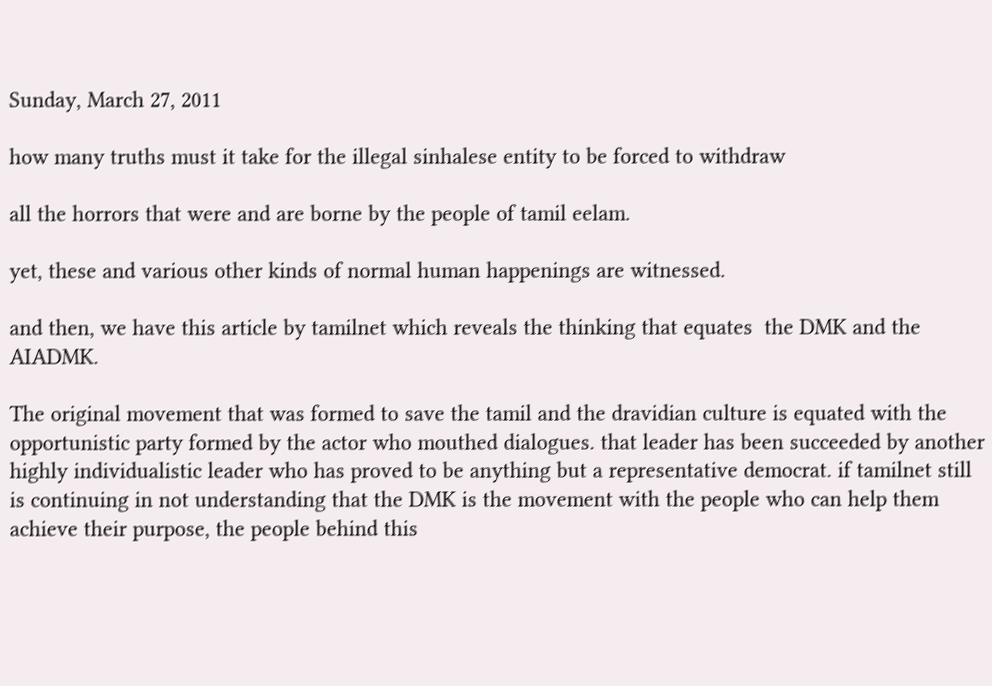Sunday, March 27, 2011

how many truths must it take for the illegal sinhalese entity to be forced to withdraw

all the horrors that were and are borne by the people of tamil eelam.

yet, these and various other kinds of normal human happenings are witnessed.

and then, we have this article by tamilnet which reveals the thinking that equates  the DMK and the AIADMK.

The original movement that was formed to save the tamil and the dravidian culture is equated with the opportunistic party formed by the actor who mouthed dialogues. that leader has been succeeded by another highly individualistic leader who has proved to be anything but a representative democrat. if tamilnet still is continuing in not understanding that the DMK is the movement with the people who can help them achieve their purpose, the people behind this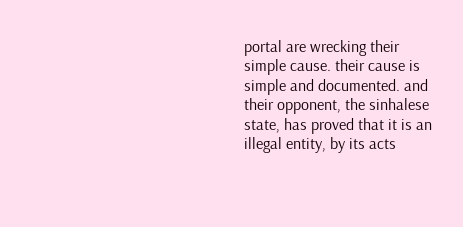portal are wrecking their simple cause. their cause is simple and documented. and their opponent, the sinhalese state, has proved that it is an illegal entity, by its acts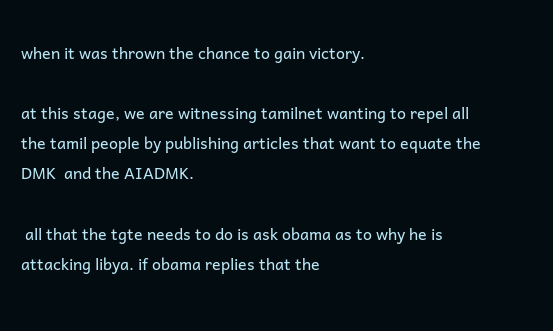when it was thrown the chance to gain victory.

at this stage, we are witnessing tamilnet wanting to repel all the tamil people by publishing articles that want to equate the DMK  and the AIADMK.

 all that the tgte needs to do is ask obama as to why he is attacking libya. if obama replies that the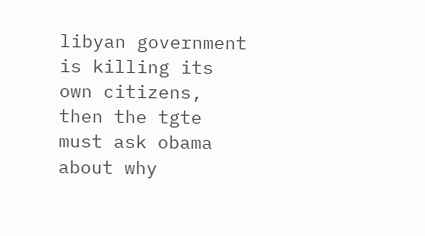libyan government is killing its own citizens, then the tgte must ask obama about why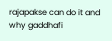rajapakse can do it and why gaddhafi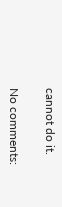cannot do it.

No comments: